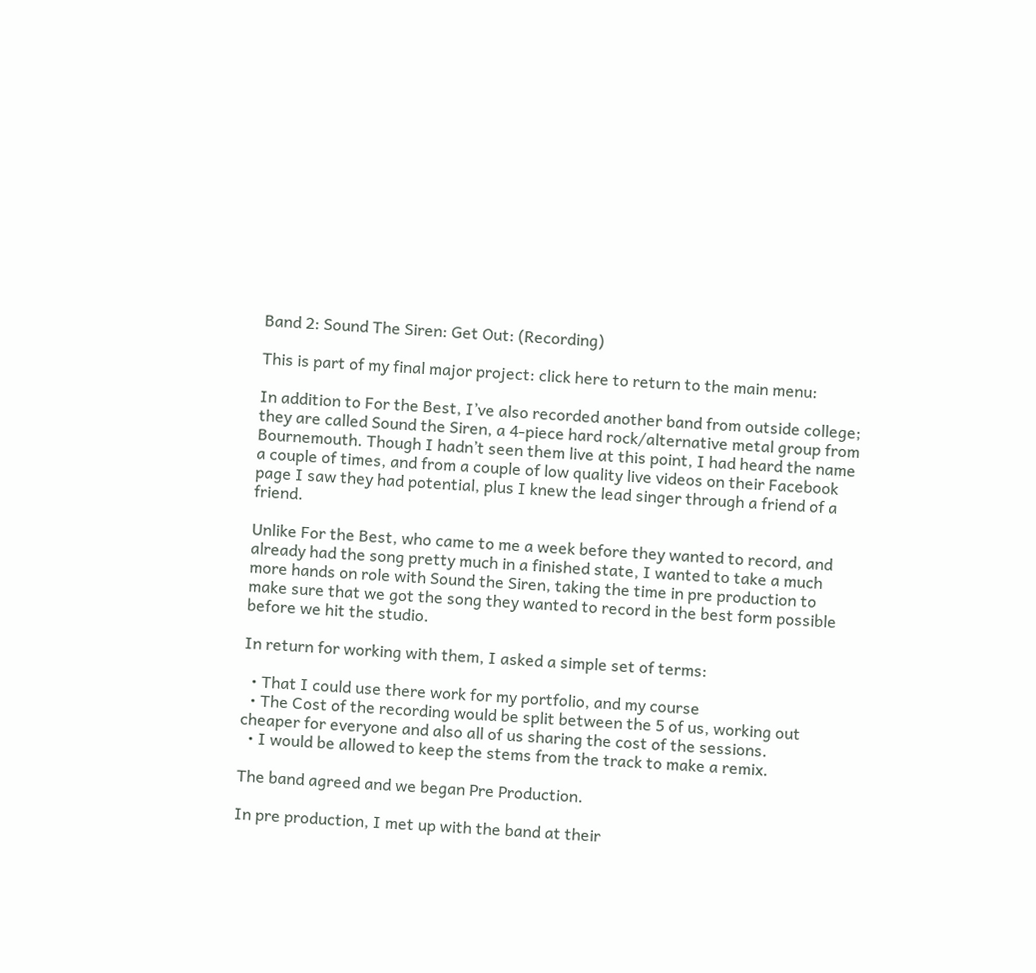Band 2: Sound The Siren: Get Out: (Recording)

This is part of my final major project: click here to return to the main menu:

In addition to For the Best, I’ve also recorded another band from outside college; they are called Sound the Siren, a 4-piece hard rock/alternative metal group from Bournemouth. Though I hadn’t seen them live at this point, I had heard the name a couple of times, and from a couple of low quality live videos on their Facebook page I saw they had potential, plus I knew the lead singer through a friend of a friend.

Unlike For the Best, who came to me a week before they wanted to record, and already had the song pretty much in a finished state, I wanted to take a much more hands on role with Sound the Siren, taking the time in pre production to make sure that we got the song they wanted to record in the best form possible before we hit the studio.

In return for working with them, I asked a simple set of terms:

  • That I could use there work for my portfolio, and my course
  • The Cost of the recording would be split between the 5 of us, working out cheaper for everyone and also all of us sharing the cost of the sessions.
  • I would be allowed to keep the stems from the track to make a remix.

The band agreed and we began Pre Production.

In pre production, I met up with the band at their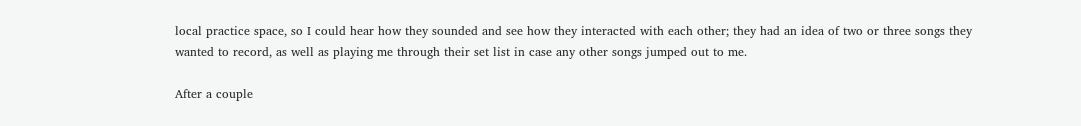local practice space, so I could hear how they sounded and see how they interacted with each other; they had an idea of two or three songs they wanted to record, as well as playing me through their set list in case any other songs jumped out to me.

After a couple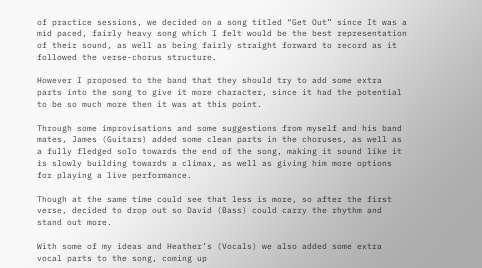of practice sessions, we decided on a song titled “Get Out” since It was a mid paced, fairly heavy song which I felt would be the best representation of their sound, as well as being fairly straight forward to record as it followed the verse-chorus structure.

However I proposed to the band that they should try to add some extra parts into the song to give it more character, since it had the potential to be so much more then it was at this point.

Through some improvisations and some suggestions from myself and his band mates, James (Guitars) added some clean parts in the choruses, as well as a fully fledged solo towards the end of the song, making it sound like it is slowly building towards a climax, as well as giving him more options for playing a live performance.

Though at the same time could see that less is more, so after the first verse, decided to drop out so David (Bass) could carry the rhythm and stand out more.

With some of my ideas and Heather’s (Vocals) we also added some extra vocal parts to the song, coming up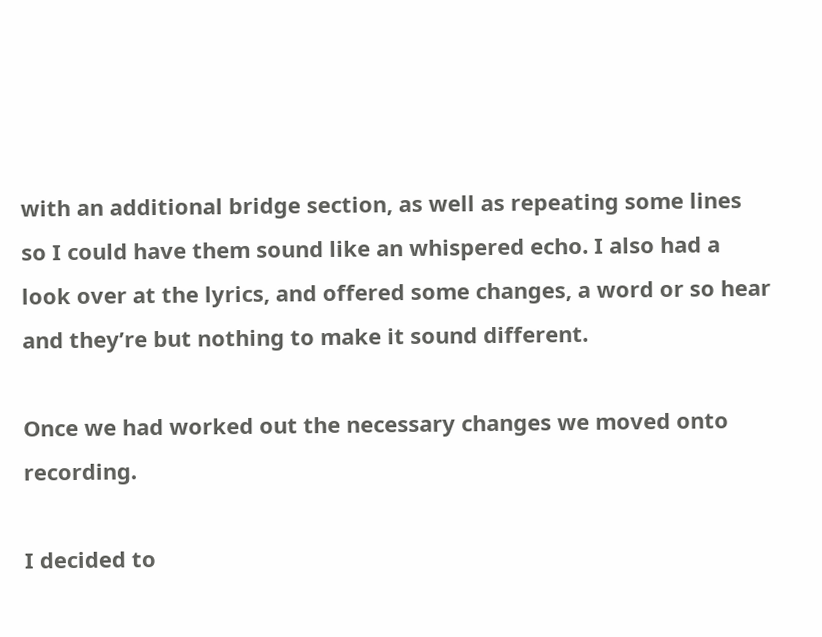with an additional bridge section, as well as repeating some lines so I could have them sound like an whispered echo. I also had a look over at the lyrics, and offered some changes, a word or so hear and they’re but nothing to make it sound different.

Once we had worked out the necessary changes we moved onto recording.

I decided to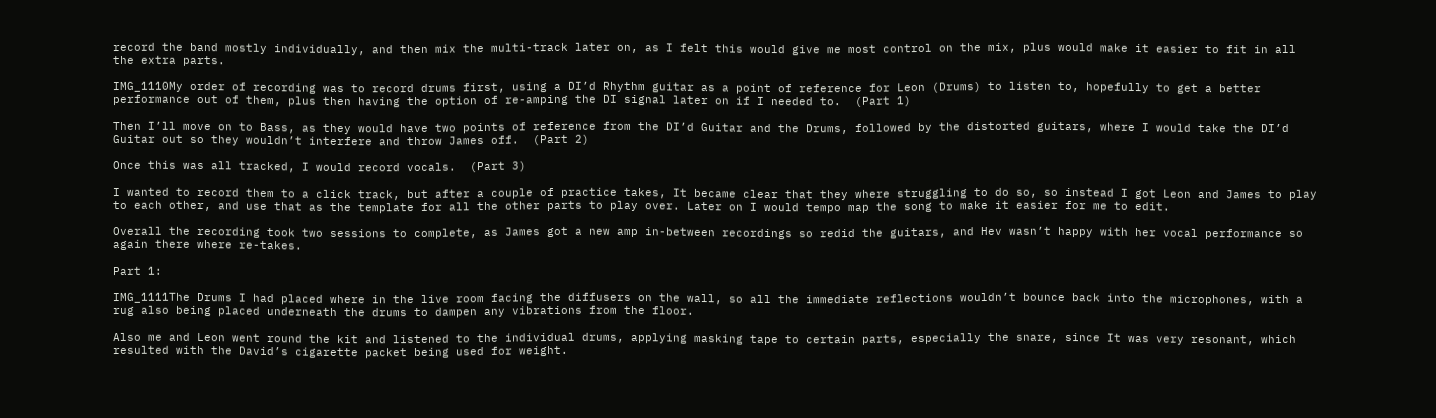record the band mostly individually, and then mix the multi-track later on, as I felt this would give me most control on the mix, plus would make it easier to fit in all the extra parts.

IMG_1110My order of recording was to record drums first, using a DI’d Rhythm guitar as a point of reference for Leon (Drums) to listen to, hopefully to get a better performance out of them, plus then having the option of re-amping the DI signal later on if I needed to.  (Part 1)

Then I’ll move on to Bass, as they would have two points of reference from the DI’d Guitar and the Drums, followed by the distorted guitars, where I would take the DI’d Guitar out so they wouldn’t interfere and throw James off.  (Part 2)

Once this was all tracked, I would record vocals.  (Part 3)

I wanted to record them to a click track, but after a couple of practice takes, It became clear that they where struggling to do so, so instead I got Leon and James to play to each other, and use that as the template for all the other parts to play over. Later on I would tempo map the song to make it easier for me to edit.

Overall the recording took two sessions to complete, as James got a new amp in-between recordings so redid the guitars, and Hev wasn’t happy with her vocal performance so again there where re-takes.

Part 1:

IMG_1111The Drums I had placed where in the live room facing the diffusers on the wall, so all the immediate reflections wouldn’t bounce back into the microphones, with a rug also being placed underneath the drums to dampen any vibrations from the floor.

Also me and Leon went round the kit and listened to the individual drums, applying masking tape to certain parts, especially the snare, since It was very resonant, which resulted with the David’s cigarette packet being used for weight.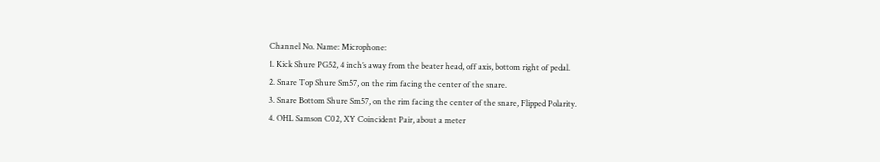Channel No. Name: Microphone:
1. Kick Shure PG52, 4 inch’s away from the beater head, off axis, bottom right of pedal.
2. Snare Top Shure Sm57, on the rim facing the center of the snare.
3. Snare Bottom Shure Sm57, on the rim facing the center of the snare, Flipped Polarity.
4. OHL Samson C02, XY Coincident Pair, about a meter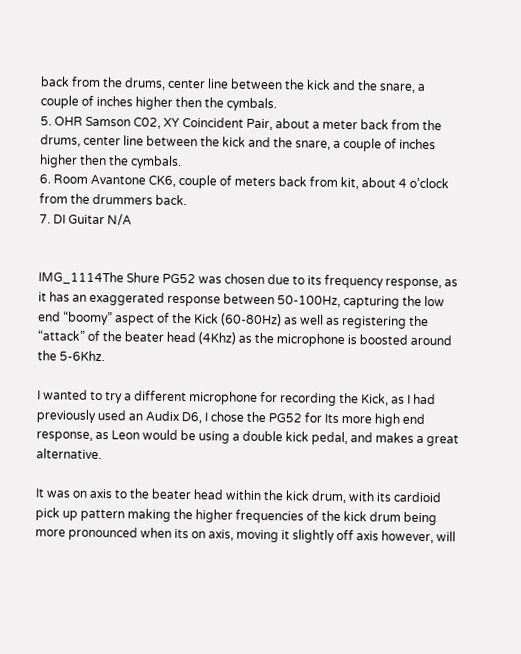back from the drums, center line between the kick and the snare, a couple of inches higher then the cymbals.
5. OHR Samson C02, XY Coincident Pair, about a meter back from the drums, center line between the kick and the snare, a couple of inches higher then the cymbals.
6. Room Avantone CK6, couple of meters back from kit, about 4 o’clock from the drummers back.
7. DI Guitar N/A


IMG_1114The Shure PG52 was chosen due to its frequency response, as it has an exaggerated response between 50-100Hz, capturing the low end “boomy” aspect of the Kick (60-80Hz) as well as registering the “attack” of the beater head (4Khz) as the microphone is boosted around the 5-6Khz.

I wanted to try a different microphone for recording the Kick, as I had previously used an Audix D6, I chose the PG52 for Its more high end response, as Leon would be using a double kick pedal, and makes a great alternative.

It was on axis to the beater head within the kick drum, with its cardioid pick up pattern making the higher frequencies of the kick drum being more pronounced when its on axis, moving it slightly off axis however, will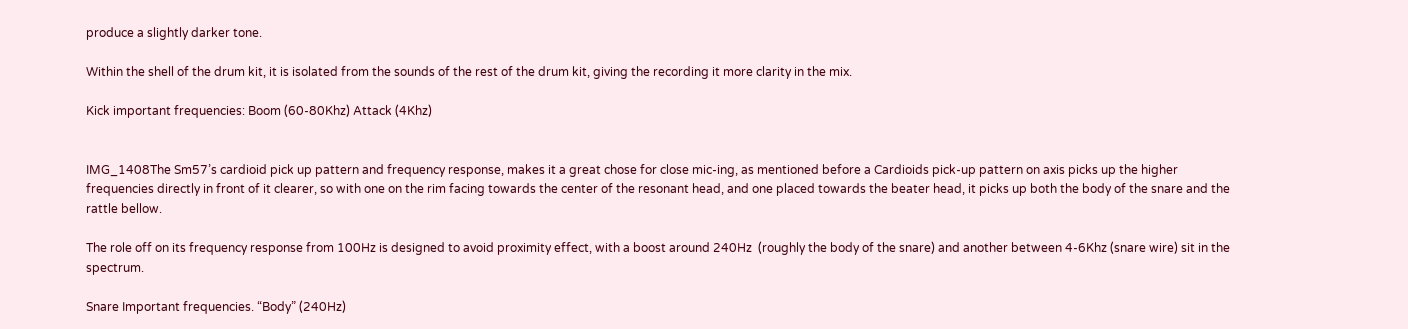produce a slightly darker tone.

Within the shell of the drum kit, it is isolated from the sounds of the rest of the drum kit, giving the recording it more clarity in the mix.

Kick important frequencies: Boom (60-80Khz) Attack (4Khz)


IMG_1408The Sm57’s cardioid pick up pattern and frequency response, makes it a great chose for close mic-ing, as mentioned before a Cardioids pick-up pattern on axis picks up the higher frequencies directly in front of it clearer, so with one on the rim facing towards the center of the resonant head, and one placed towards the beater head, it picks up both the body of the snare and the rattle bellow.

The role off on its frequency response from 100Hz is designed to avoid proximity effect, with a boost around 240Hz  (roughly the body of the snare) and another between 4-6Khz (snare wire) sit in the spectrum.

Snare Important frequencies. “Body” (240Hz)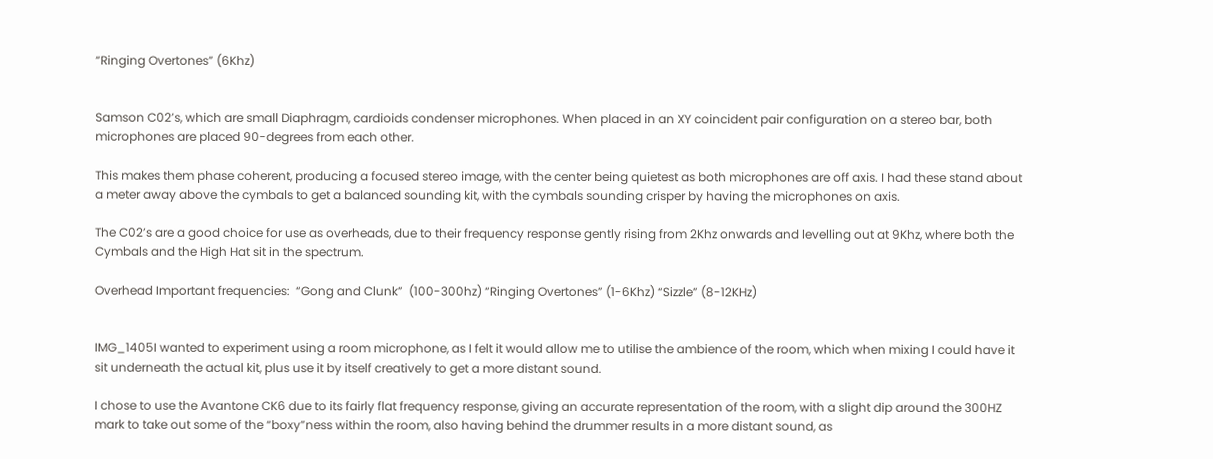“Ringing Overtones” (6Khz)


Samson C02’s, which are small Diaphragm, cardioids condenser microphones. When placed in an XY coincident pair configuration on a stereo bar, both microphones are placed 90-degrees from each other.

This makes them phase coherent, producing a focused stereo image, with the center being quietest as both microphones are off axis. I had these stand about a meter away above the cymbals to get a balanced sounding kit, with the cymbals sounding crisper by having the microphones on axis.

The C02’s are a good choice for use as overheads, due to their frequency response gently rising from 2Khz onwards and levelling out at 9Khz, where both the Cymbals and the High Hat sit in the spectrum.

Overhead Important frequencies:  “Gong and Clunk”  (100-300hz) “Ringing Overtones” (1-6Khz) “Sizzle” (8-12KHz)


IMG_1405I wanted to experiment using a room microphone, as I felt it would allow me to utilise the ambience of the room, which when mixing I could have it sit underneath the actual kit, plus use it by itself creatively to get a more distant sound.

I chose to use the Avantone CK6 due to its fairly flat frequency response, giving an accurate representation of the room, with a slight dip around the 300HZ mark to take out some of the “boxy”ness within the room, also having behind the drummer results in a more distant sound, as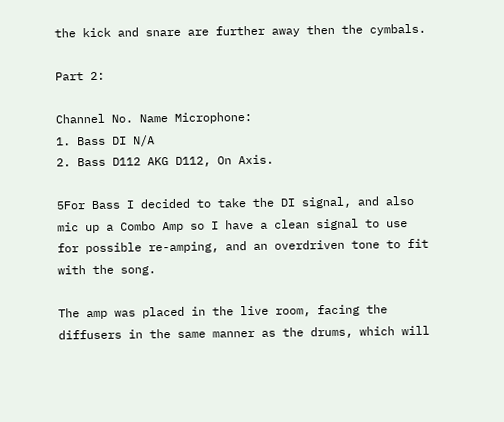the kick and snare are further away then the cymbals.

Part 2:

Channel No. Name Microphone:
1. Bass DI N/A
2. Bass D112 AKG D112, On Axis.

5For Bass I decided to take the DI signal, and also mic up a Combo Amp so I have a clean signal to use for possible re-amping, and an overdriven tone to fit with the song.

The amp was placed in the live room, facing the diffusers in the same manner as the drums, which will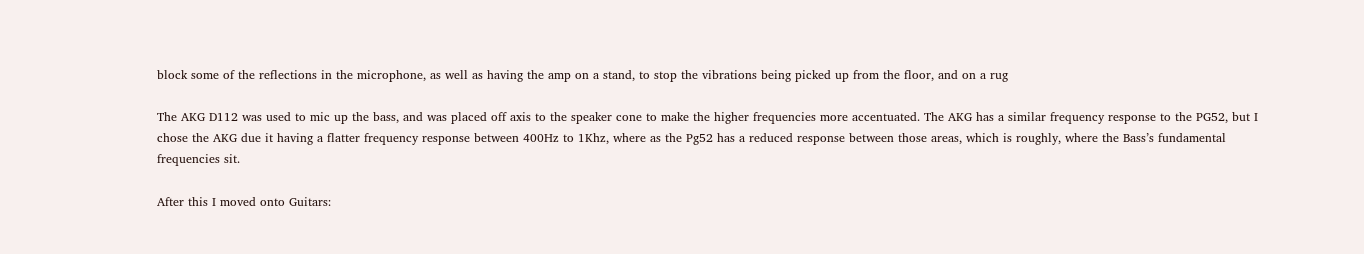block some of the reflections in the microphone, as well as having the amp on a stand, to stop the vibrations being picked up from the floor, and on a rug

The AKG D112 was used to mic up the bass, and was placed off axis to the speaker cone to make the higher frequencies more accentuated. The AKG has a similar frequency response to the PG52, but I chose the AKG due it having a flatter frequency response between 400Hz to 1Khz, where as the Pg52 has a reduced response between those areas, which is roughly, where the Bass’s fundamental frequencies sit.

After this I moved onto Guitars: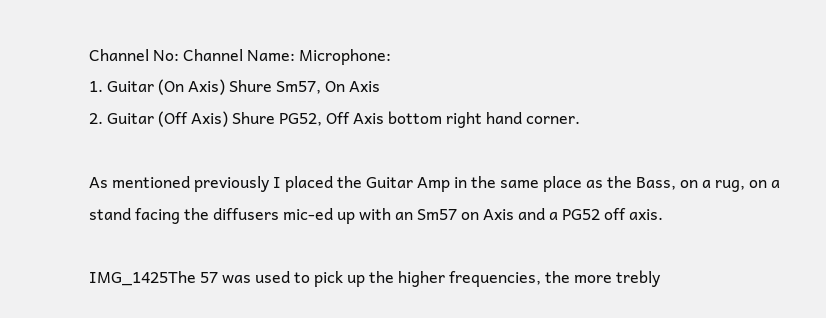Channel No: Channel Name: Microphone:
1. Guitar (On Axis) Shure Sm57, On Axis
2. Guitar (Off Axis) Shure PG52, Off Axis bottom right hand corner.

As mentioned previously I placed the Guitar Amp in the same place as the Bass, on a rug, on a stand facing the diffusers mic-ed up with an Sm57 on Axis and a PG52 off axis.

IMG_1425The 57 was used to pick up the higher frequencies, the more trebly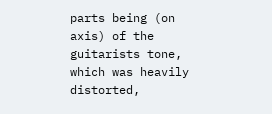parts being (on axis) of the guitarists tone, which was heavily distorted,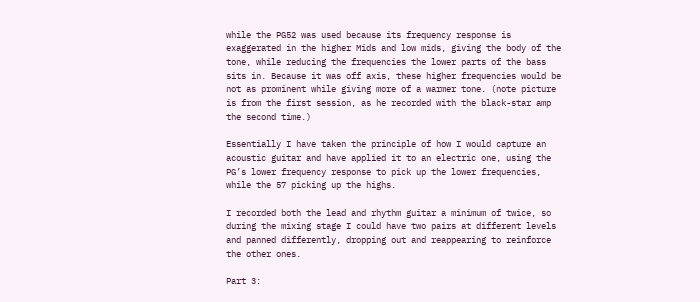while the PG52 was used because its frequency response is exaggerated in the higher Mids and low mids, giving the body of the tone, while reducing the frequencies the lower parts of the bass sits in. Because it was off axis, these higher frequencies would be not as prominent while giving more of a warmer tone. (note picture is from the first session, as he recorded with the black-star amp the second time.)

Essentially I have taken the principle of how I would capture an acoustic guitar and have applied it to an electric one, using the PG’s lower frequency response to pick up the lower frequencies, while the 57 picking up the highs.

I recorded both the lead and rhythm guitar a minimum of twice, so during the mixing stage I could have two pairs at different levels and panned differently, dropping out and reappearing to reinforce the other ones.

Part 3: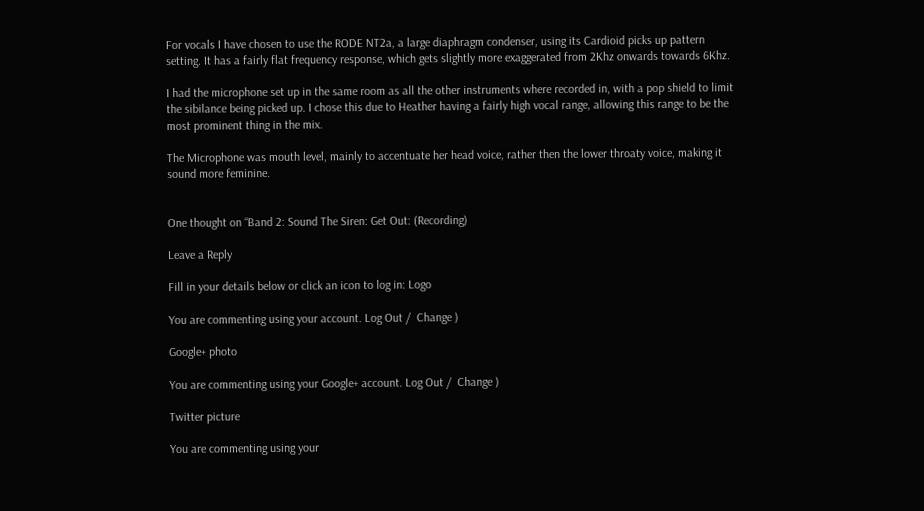For vocals I have chosen to use the RODE NT2a, a large diaphragm condenser, using its Cardioid picks up pattern setting. It has a fairly flat frequency response, which gets slightly more exaggerated from 2Khz onwards towards 6Khz.

I had the microphone set up in the same room as all the other instruments where recorded in, with a pop shield to limit the sibilance being picked up. I chose this due to Heather having a fairly high vocal range, allowing this range to be the most prominent thing in the mix.

The Microphone was mouth level, mainly to accentuate her head voice, rather then the lower throaty voice, making it sound more feminine.


One thought on “Band 2: Sound The Siren: Get Out: (Recording)

Leave a Reply

Fill in your details below or click an icon to log in: Logo

You are commenting using your account. Log Out /  Change )

Google+ photo

You are commenting using your Google+ account. Log Out /  Change )

Twitter picture

You are commenting using your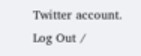Twitter account. Log Out /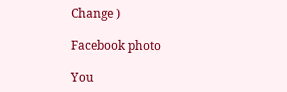Change )

Facebook photo

You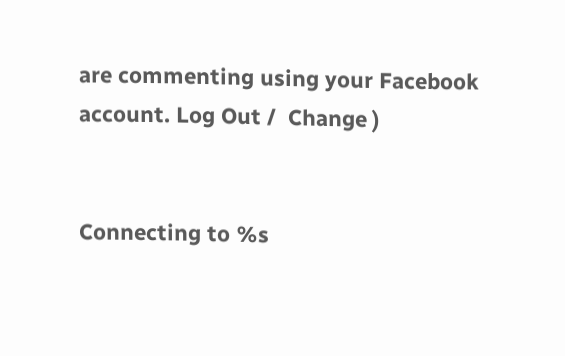are commenting using your Facebook account. Log Out /  Change )


Connecting to %s